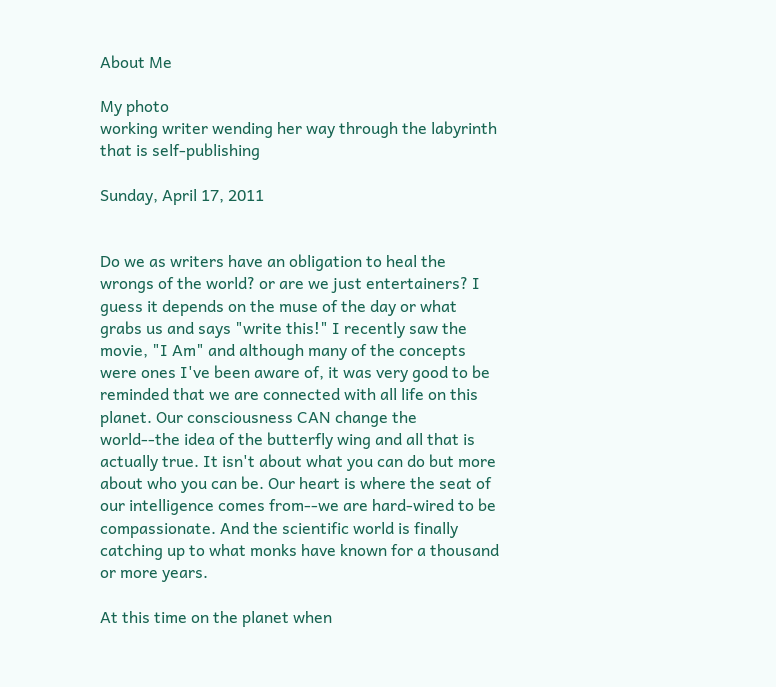About Me

My photo
working writer wending her way through the labyrinth that is self-publishing

Sunday, April 17, 2011


Do we as writers have an obligation to heal the wrongs of the world? or are we just entertainers? I guess it depends on the muse of the day or what grabs us and says "write this!" I recently saw the movie, "I Am" and although many of the concepts were ones I've been aware of, it was very good to be reminded that we are connected with all life on this planet. Our consciousness CAN change the world--the idea of the butterfly wing and all that is actually true. It isn't about what you can do but more about who you can be. Our heart is where the seat of our intelligence comes from--we are hard-wired to be compassionate. And the scientific world is finally catching up to what monks have known for a thousand or more years.

At this time on the planet when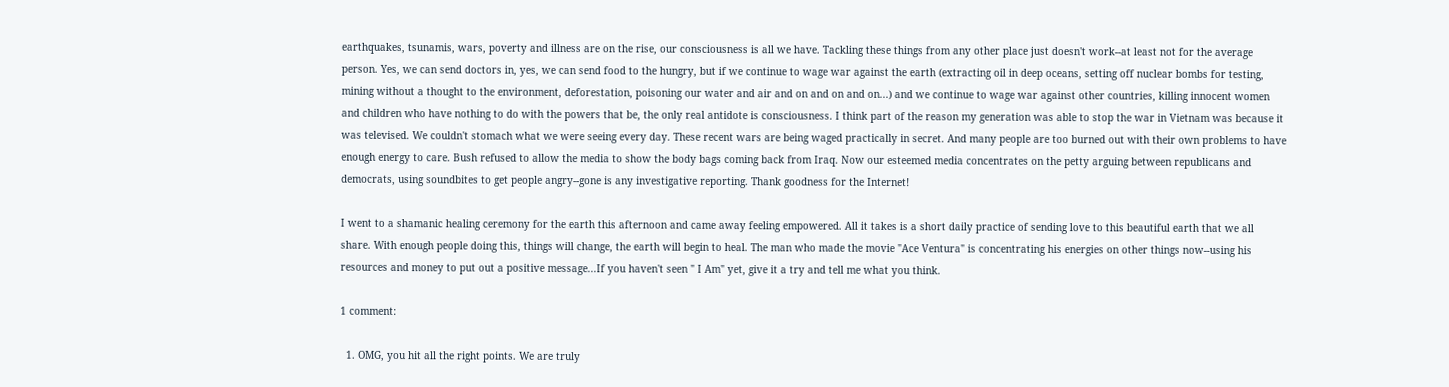earthquakes, tsunamis, wars, poverty and illness are on the rise, our consciousness is all we have. Tackling these things from any other place just doesn't work--at least not for the average person. Yes, we can send doctors in, yes, we can send food to the hungry, but if we continue to wage war against the earth (extracting oil in deep oceans, setting off nuclear bombs for testing, mining without a thought to the environment, deforestation, poisoning our water and air and on and on and on...) and we continue to wage war against other countries, killing innocent women and children who have nothing to do with the powers that be, the only real antidote is consciousness. I think part of the reason my generation was able to stop the war in Vietnam was because it was televised. We couldn't stomach what we were seeing every day. These recent wars are being waged practically in secret. And many people are too burned out with their own problems to have enough energy to care. Bush refused to allow the media to show the body bags coming back from Iraq. Now our esteemed media concentrates on the petty arguing between republicans and democrats, using soundbites to get people angry--gone is any investigative reporting. Thank goodness for the Internet!

I went to a shamanic healing ceremony for the earth this afternoon and came away feeling empowered. All it takes is a short daily practice of sending love to this beautiful earth that we all share. With enough people doing this, things will change, the earth will begin to heal. The man who made the movie "Ace Ventura" is concentrating his energies on other things now--using his resources and money to put out a positive message...If you haven't seen " I Am" yet, give it a try and tell me what you think.

1 comment:

  1. OMG, you hit all the right points. We are truly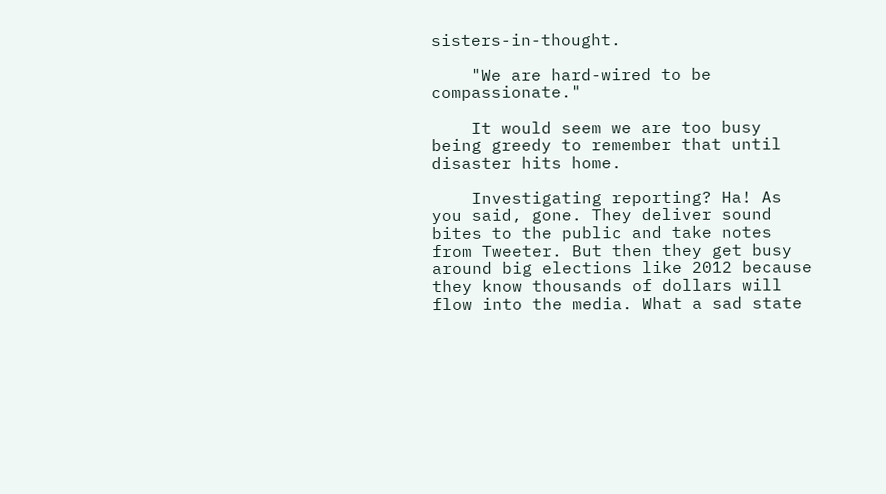sisters-in-thought.

    "We are hard-wired to be compassionate."

    It would seem we are too busy being greedy to remember that until disaster hits home.

    Investigating reporting? Ha! As you said, gone. They deliver sound bites to the public and take notes from Tweeter. But then they get busy around big elections like 2012 because they know thousands of dollars will flow into the media. What a sad state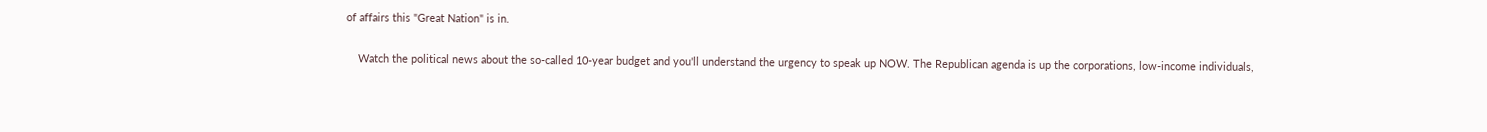of affairs this "Great Nation" is in.

    Watch the political news about the so-called 10-year budget and you'll understand the urgency to speak up NOW. The Republican agenda is up the corporations, low-income individuals,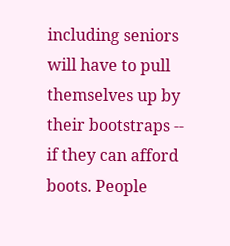including seniors will have to pull themselves up by their bootstraps -- if they can afford boots. People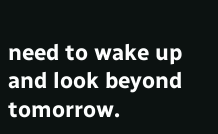need to wake up and look beyond tomorrow.